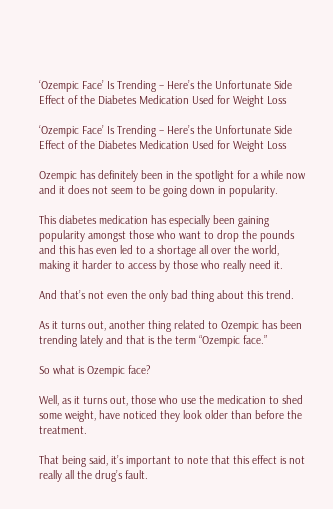‘Ozempic Face’ Is Trending – Here’s the Unfortunate Side Effect of the Diabetes Medication Used for Weight Loss

‘Ozempic Face’ Is Trending – Here’s the Unfortunate Side Effect of the Diabetes Medication Used for Weight Loss

Ozempic has definitely been in the spotlight for a while now and it does not seem to be going down in popularity.

This diabetes medication has especially been gaining popularity amongst those who want to drop the pounds and this has even led to a shortage all over the world, making it harder to access by those who really need it.

And that’s not even the only bad thing about this trend.

As it turns out, another thing related to Ozempic has been trending lately and that is the term “Ozempic face.”

So what is Ozempic face?

Well, as it turns out, those who use the medication to shed some weight, have noticed they look older than before the treatment.

That being said, it’s important to note that this effect is not really all the drug’s fault.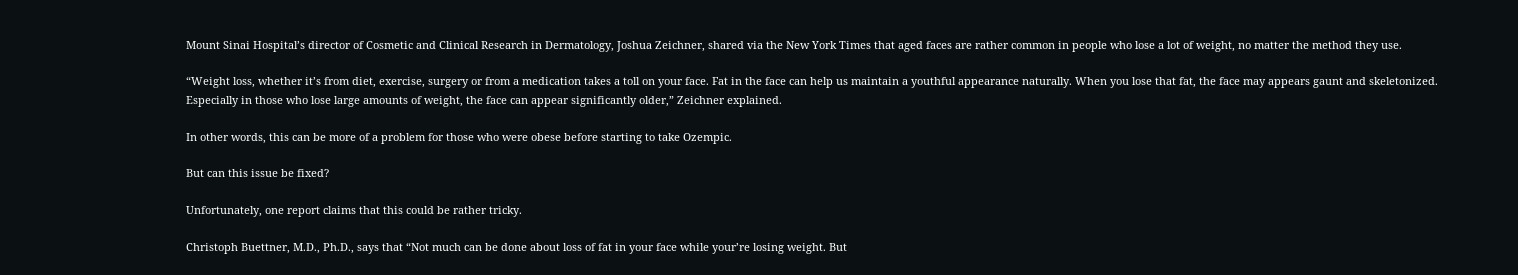Mount Sinai Hospital’s director of Cosmetic and Clinical Research in Dermatology, Joshua Zeichner, shared via the New York Times that aged faces are rather common in people who lose a lot of weight, no matter the method they use.

“Weight loss, whether it’s from diet, exercise, surgery or from a medication takes a toll on your face. Fat in the face can help us maintain a youthful appearance naturally. When you lose that fat, the face may appears gaunt and skeletonized. Especially in those who lose large amounts of weight, the face can appear significantly older,” Zeichner explained.

In other words, this can be more of a problem for those who were obese before starting to take Ozempic.

But can this issue be fixed?

Unfortunately, one report claims that this could be rather tricky.

Christoph Buettner, M.D., Ph.D., says that “Not much can be done about loss of fat in your face while your’re losing weight. But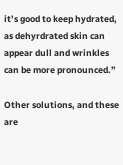it’s good to keep hydrated, as dehyrdrated skin can appear dull and wrinkles can be more pronounced.”

Other solutions, and these are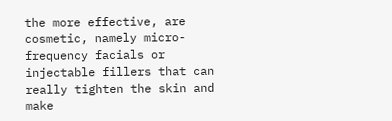the more effective, are cosmetic, namely micro-frequency facials or injectable fillers that can really tighten the skin and make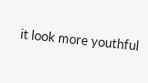it look more youthful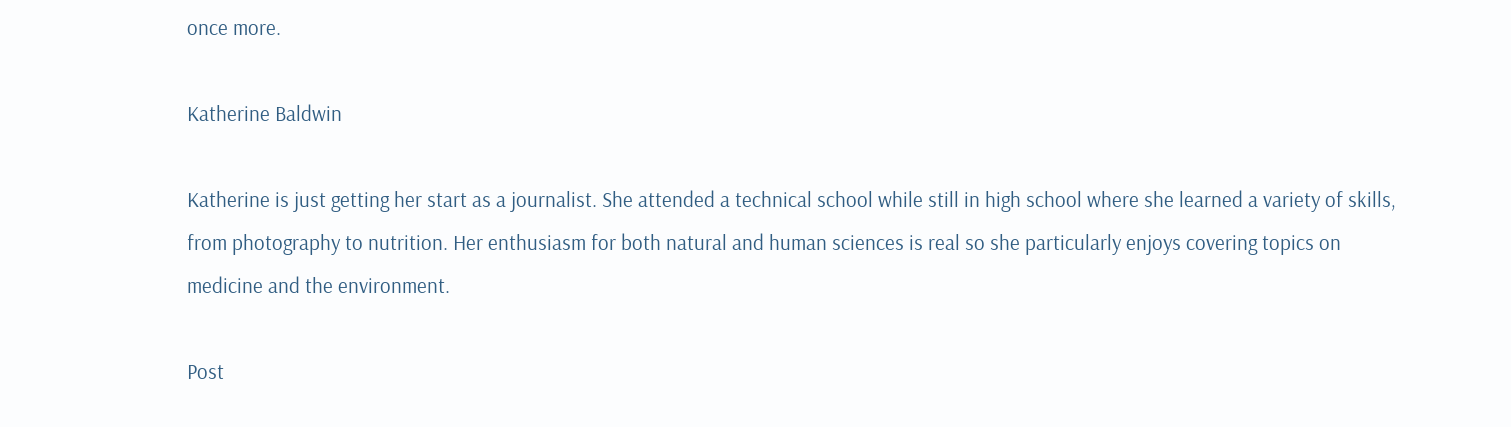once more.

Katherine Baldwin

Katherine is just getting her start as a journalist. She attended a technical school while still in high school where she learned a variety of skills, from photography to nutrition. Her enthusiasm for both natural and human sciences is real so she particularly enjoys covering topics on medicine and the environment.

Post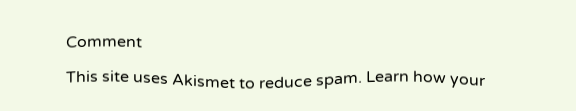Comment

This site uses Akismet to reduce spam. Learn how your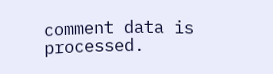comment data is processed.